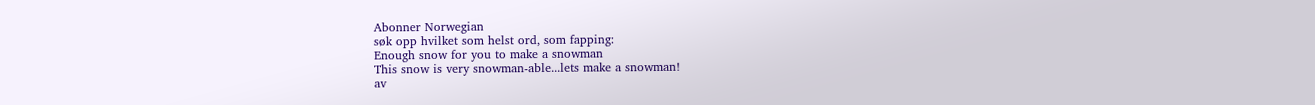Abonner Norwegian
søk opp hvilket som helst ord, som fapping:
Enough snow for you to make a snowman
This snow is very snowman-able...lets make a snowman!
av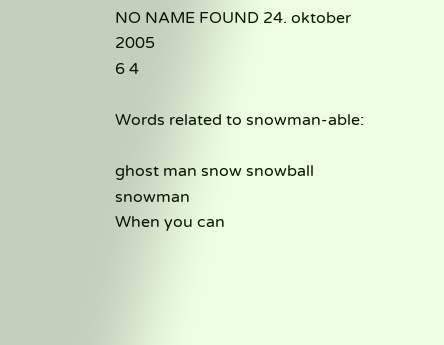NO NAME FOUND 24. oktober 2005
6 4

Words related to snowman-able:

ghost man snow snowball snowman
When you can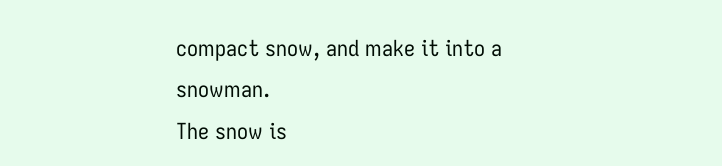compact snow, and make it into a snowman.
The snow is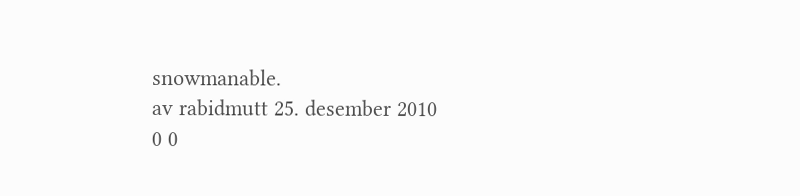snowmanable.
av rabidmutt 25. desember 2010
0 0